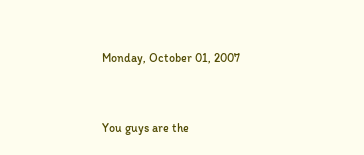Monday, October 01, 2007


You guys are the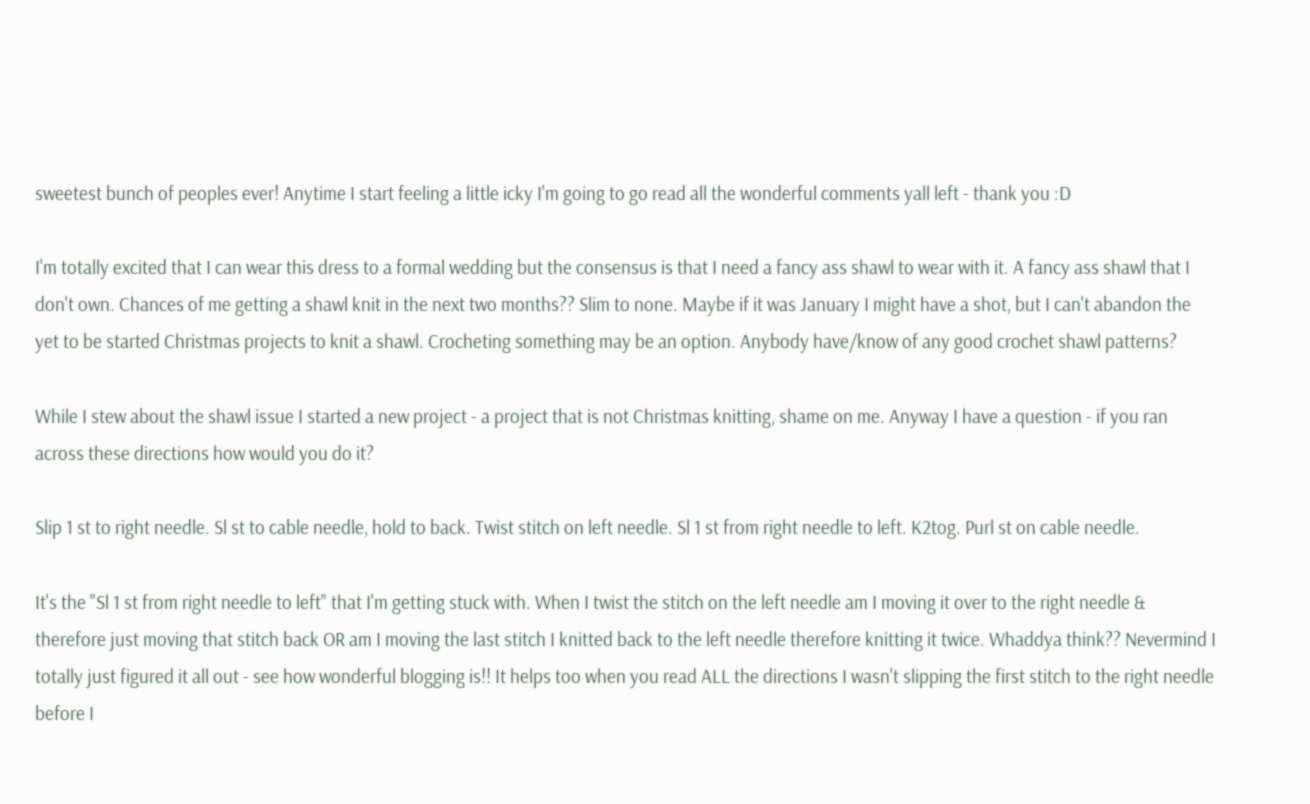sweetest bunch of peoples ever! Anytime I start feeling a little icky I'm going to go read all the wonderful comments yall left - thank you :D

I'm totally excited that I can wear this dress to a formal wedding but the consensus is that I need a fancy ass shawl to wear with it. A fancy ass shawl that I don't own. Chances of me getting a shawl knit in the next two months?? Slim to none. Maybe if it was January I might have a shot, but I can't abandon the yet to be started Christmas projects to knit a shawl. Crocheting something may be an option. Anybody have/know of any good crochet shawl patterns?

While I stew about the shawl issue I started a new project - a project that is not Christmas knitting, shame on me. Anyway I have a question - if you ran across these directions how would you do it?

Slip 1 st to right needle. Sl st to cable needle, hold to back. Twist stitch on left needle. Sl 1 st from right needle to left. K2tog. Purl st on cable needle.

It's the "Sl 1 st from right needle to left" that I'm getting stuck with. When I twist the stitch on the left needle am I moving it over to the right needle & therefore just moving that stitch back OR am I moving the last stitch I knitted back to the left needle therefore knitting it twice. Whaddya think?? Nevermind I totally just figured it all out - see how wonderful blogging is!! It helps too when you read ALL the directions I wasn't slipping the first stitch to the right needle before I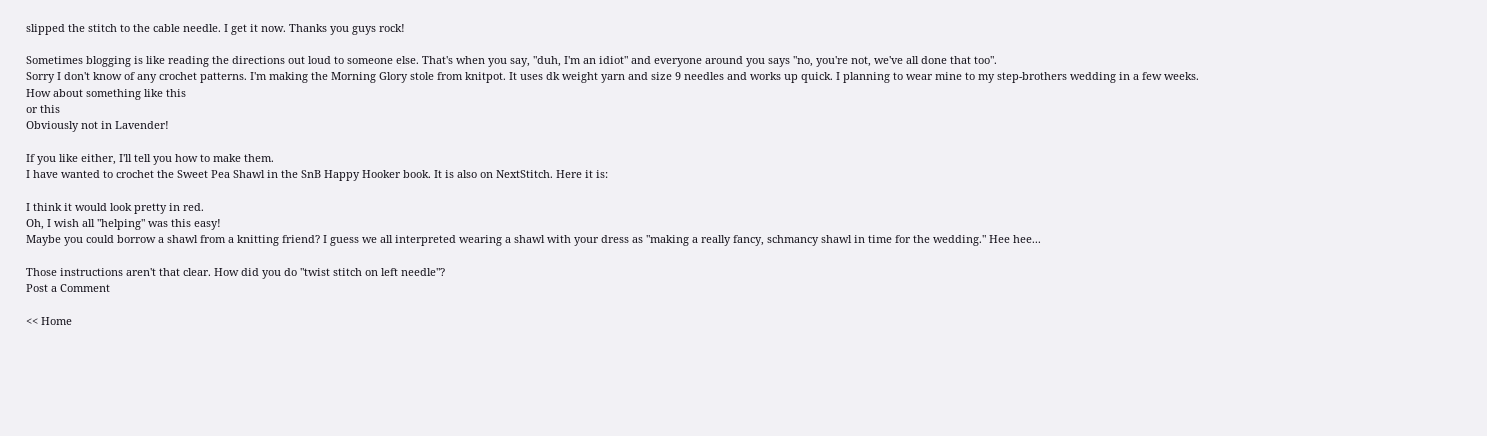slipped the stitch to the cable needle. I get it now. Thanks you guys rock!

Sometimes blogging is like reading the directions out loud to someone else. That's when you say, "duh, I'm an idiot" and everyone around you says "no, you're not, we've all done that too".
Sorry I don't know of any crochet patterns. I'm making the Morning Glory stole from knitpot. It uses dk weight yarn and size 9 needles and works up quick. I planning to wear mine to my step-brothers wedding in a few weeks.
How about something like this
or this
Obviously not in Lavender!

If you like either, I'll tell you how to make them.
I have wanted to crochet the Sweet Pea Shawl in the SnB Happy Hooker book. It is also on NextStitch. Here it is:

I think it would look pretty in red.
Oh, I wish all "helping" was this easy!
Maybe you could borrow a shawl from a knitting friend? I guess we all interpreted wearing a shawl with your dress as "making a really fancy, schmancy shawl in time for the wedding." Hee hee...

Those instructions aren't that clear. How did you do "twist stitch on left needle"?
Post a Comment

<< Home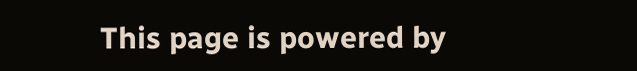This page is powered by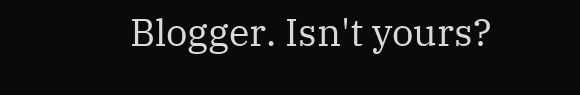Blogger. Isn't yours?